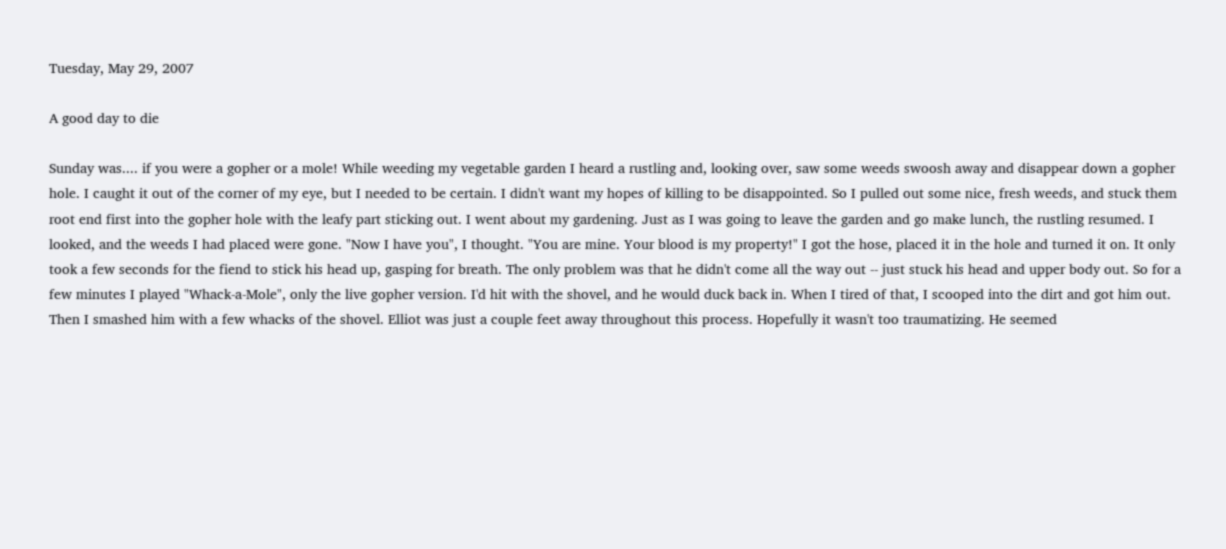Tuesday, May 29, 2007

A good day to die

Sunday was.... if you were a gopher or a mole! While weeding my vegetable garden I heard a rustling and, looking over, saw some weeds swoosh away and disappear down a gopher hole. I caught it out of the corner of my eye, but I needed to be certain. I didn't want my hopes of killing to be disappointed. So I pulled out some nice, fresh weeds, and stuck them root end first into the gopher hole with the leafy part sticking out. I went about my gardening. Just as I was going to leave the garden and go make lunch, the rustling resumed. I looked, and the weeds I had placed were gone. "Now I have you", I thought. "You are mine. Your blood is my property!" I got the hose, placed it in the hole and turned it on. It only took a few seconds for the fiend to stick his head up, gasping for breath. The only problem was that he didn't come all the way out -- just stuck his head and upper body out. So for a few minutes I played "Whack-a-Mole", only the live gopher version. I'd hit with the shovel, and he would duck back in. When I tired of that, I scooped into the dirt and got him out. Then I smashed him with a few whacks of the shovel. Elliot was just a couple feet away throughout this process. Hopefully it wasn't too traumatizing. He seemed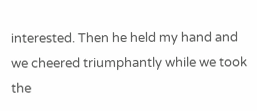interested. Then he held my hand and we cheered triumphantly while we took the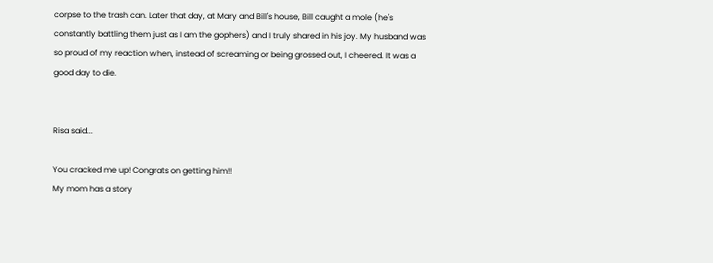corpse to the trash can. Later that day, at Mary and Bill's house, Bill caught a mole (he's constantly battling them just as I am the gophers) and I truly shared in his joy. My husband was so proud of my reaction when, instead of screaming or being grossed out, I cheered. It was a good day to die.


Risa said...

You cracked me up! Congrats on getting him!!
My mom has a story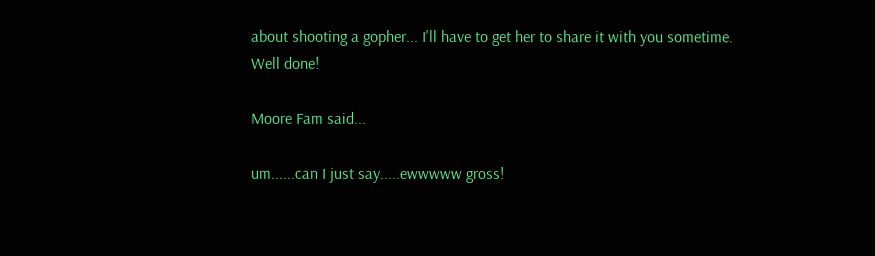about shooting a gopher... I'll have to get her to share it with you sometime.
Well done!

Moore Fam said...

um......can I just say.....ewwwww gross!